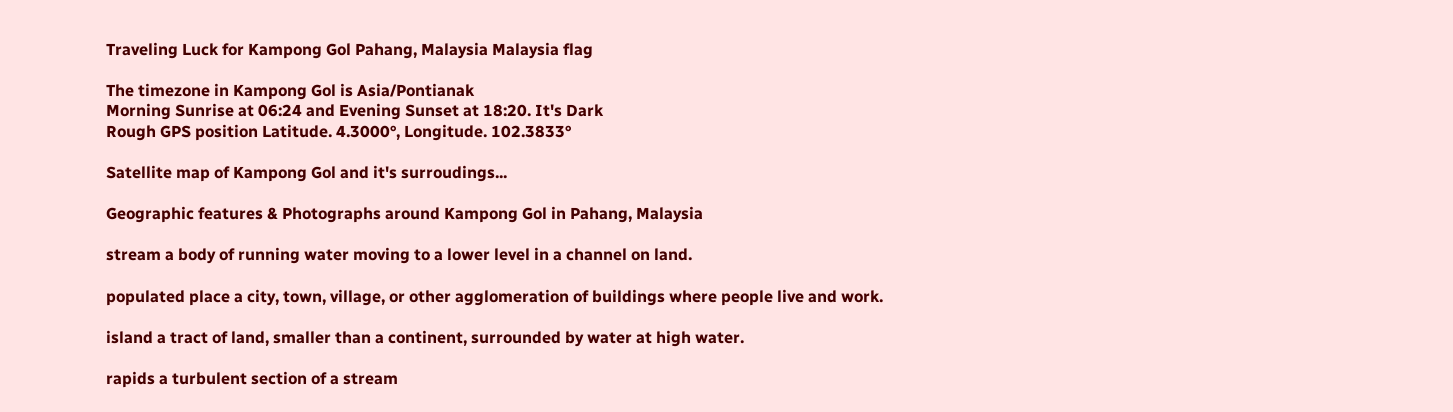Traveling Luck for Kampong Gol Pahang, Malaysia Malaysia flag

The timezone in Kampong Gol is Asia/Pontianak
Morning Sunrise at 06:24 and Evening Sunset at 18:20. It's Dark
Rough GPS position Latitude. 4.3000°, Longitude. 102.3833°

Satellite map of Kampong Gol and it's surroudings...

Geographic features & Photographs around Kampong Gol in Pahang, Malaysia

stream a body of running water moving to a lower level in a channel on land.

populated place a city, town, village, or other agglomeration of buildings where people live and work.

island a tract of land, smaller than a continent, surrounded by water at high water.

rapids a turbulent section of a stream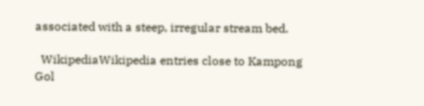associated with a steep, irregular stream bed.

  WikipediaWikipedia entries close to Kampong Gol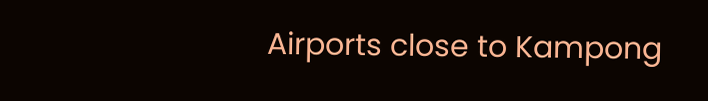Airports close to Kampong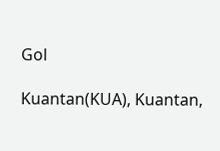Gol

Kuantan(KUA), Kuantan,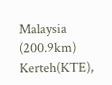Malaysia (200.9km)
Kerteh(KTE),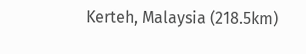Kerteh, Malaysia (218.5km)